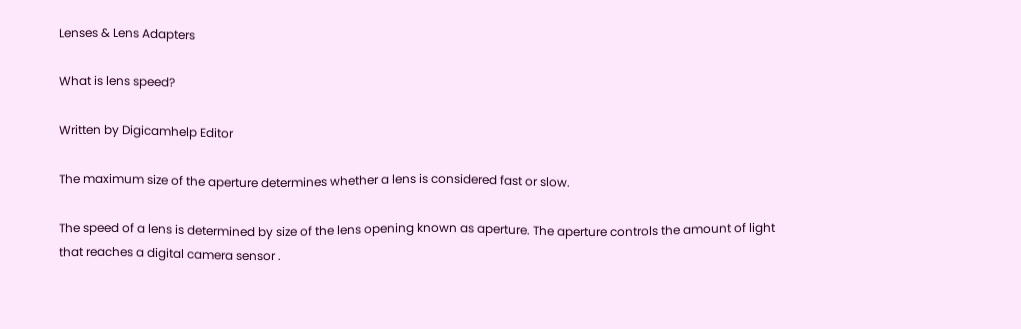Lenses & Lens Adapters

What is lens speed?

Written by Digicamhelp Editor

The maximum size of the aperture determines whether a lens is considered fast or slow.

The speed of a lens is determined by size of the lens opening known as aperture. The aperture controls the amount of light that reaches a digital camera sensor .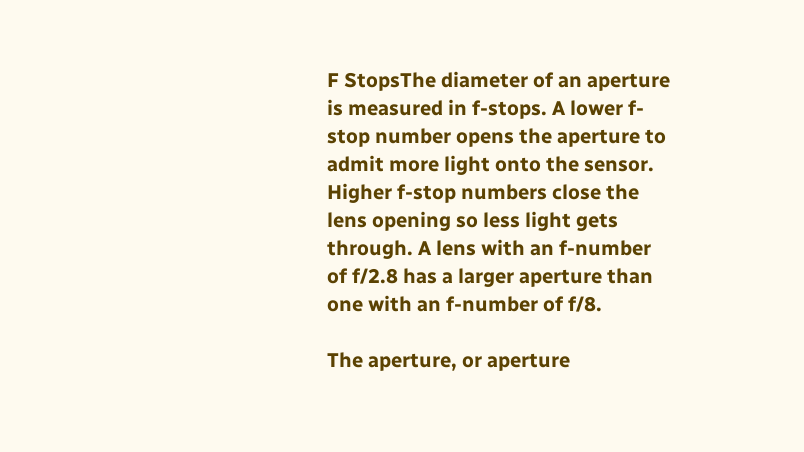F StopsThe diameter of an aperture is measured in f-stops. A lower f-stop number opens the aperture to admit more light onto the sensor. Higher f-stop numbers close the lens opening so less light gets through. A lens with an f-number of f/2.8 has a larger aperture than one with an f-number of f/8.

The aperture, or aperture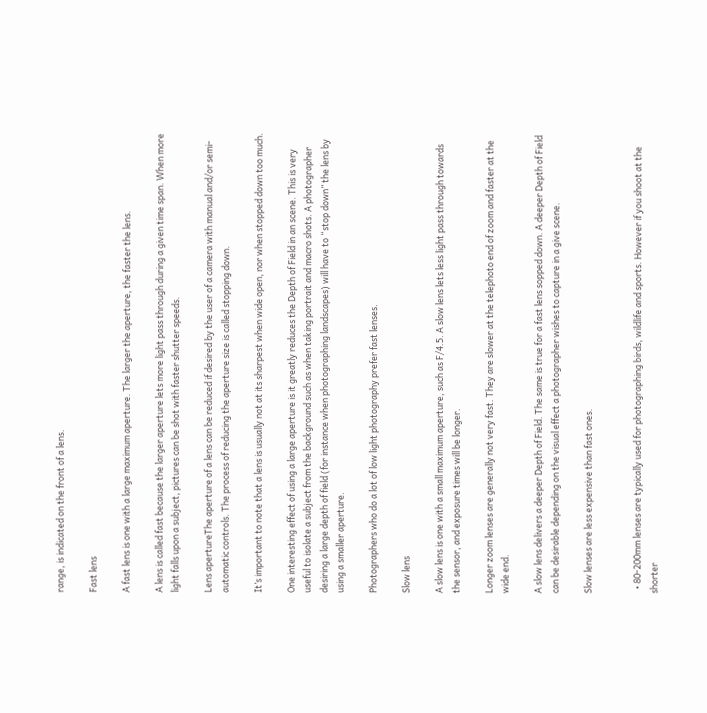range, is indicated on the front of a lens.

Fast lens

A fast lens is one with a large maximum aperture. The larger the aperture, the faster the lens.

A lens is called fast because the larger aperture lets more light pass through during a given time span. When more light falls upon a subject, pictures can be shot with faster shutter speeds.

Lens apertureThe aperture of a lens can be reduced if desired by the user of a camera with manual and/or semi-automatic controls. The process of reducing the aperture size is called stopping down.

It’s important to note that a lens is usually not at its sharpest when wide open, nor when stopped down too much.

One interesting effect of using a large aperture is it greatly reduces the Depth of Field in an scene. This is very useful to isolate a subject from the background such as when taking portrait and macro shots. A photographer desiring a large depth of field (for instance when photographing landscapes) will have to “stop down” the lens by using a smaller aperture.

Photographers who do a lot of low light photography prefer fast lenses.

Slow lens

A slow lens is one with a small maximum aperture, such as F/4.5. A slow lens lets less light pass through towards the sensor, and exposure times will be longer.

Longer zoom lenses are generally not very fast. They are slower at the telephoto end of zoom and faster at the wide end.

A slow lens delivers a deeper Depth of Field. The same is true for a fast lens sopped down. A deeper Depth of Field can be desirable depending on the visual effect a photographer wishes to capture in a give scene.

Slow lenses are less expensive than fast ones.


  • 80-200mm lenses are typically used for photographing birds, wildlife and sports. However if you shoot at the shorter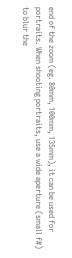end of the zoom (eg. 80mm, 100mm, 135mm), it can be used for portraits. When shooting portraits, use a wide aperture (small f#) to blur the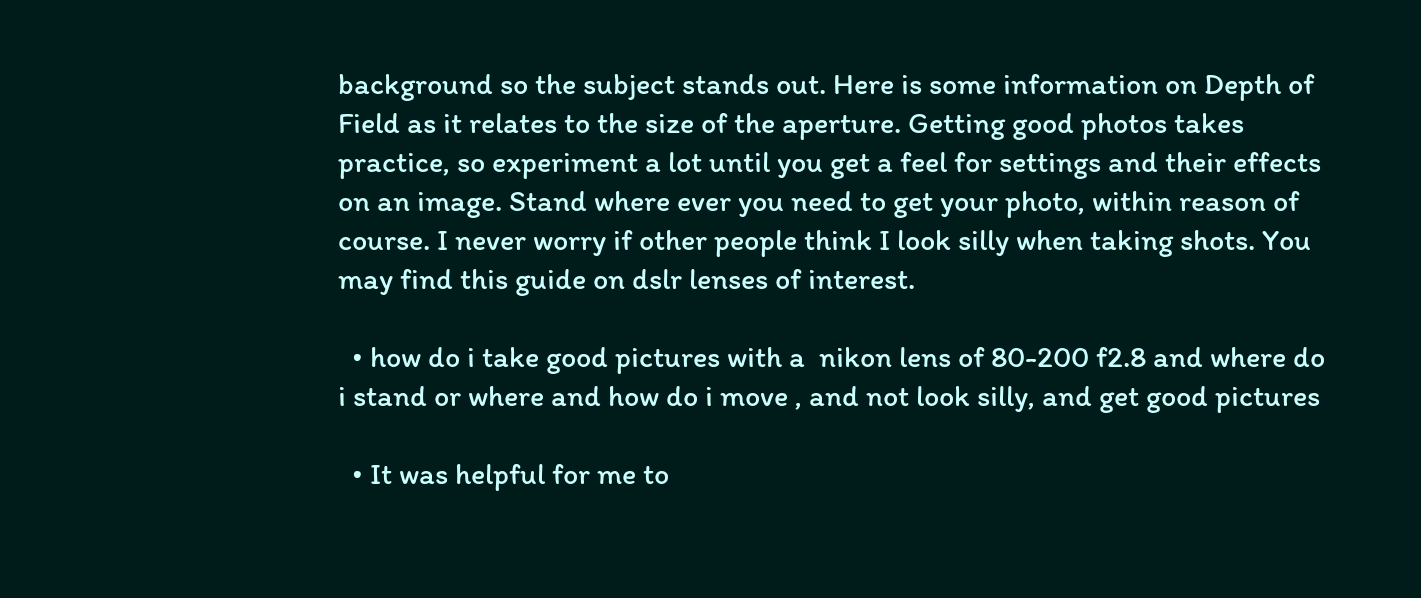background so the subject stands out. Here is some information on Depth of Field as it relates to the size of the aperture. Getting good photos takes practice, so experiment a lot until you get a feel for settings and their effects on an image. Stand where ever you need to get your photo, within reason of course. I never worry if other people think I look silly when taking shots. You may find this guide on dslr lenses of interest.

  • how do i take good pictures with a  nikon lens of 80-200 f2.8 and where do i stand or where and how do i move , and not look silly, and get good pictures

  • It was helpful for me to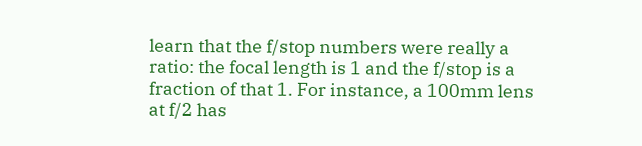learn that the f/stop numbers were really a ratio: the focal length is 1 and the f/stop is a fraction of that 1. For instance, a 100mm lens at f/2 has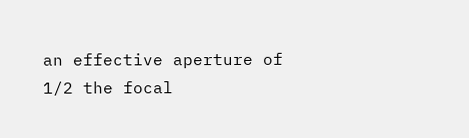an effective aperture of 1/2 the focal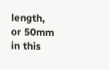length, or 50mm in this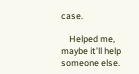case.

    Helped me, maybe it’ll help someone else.